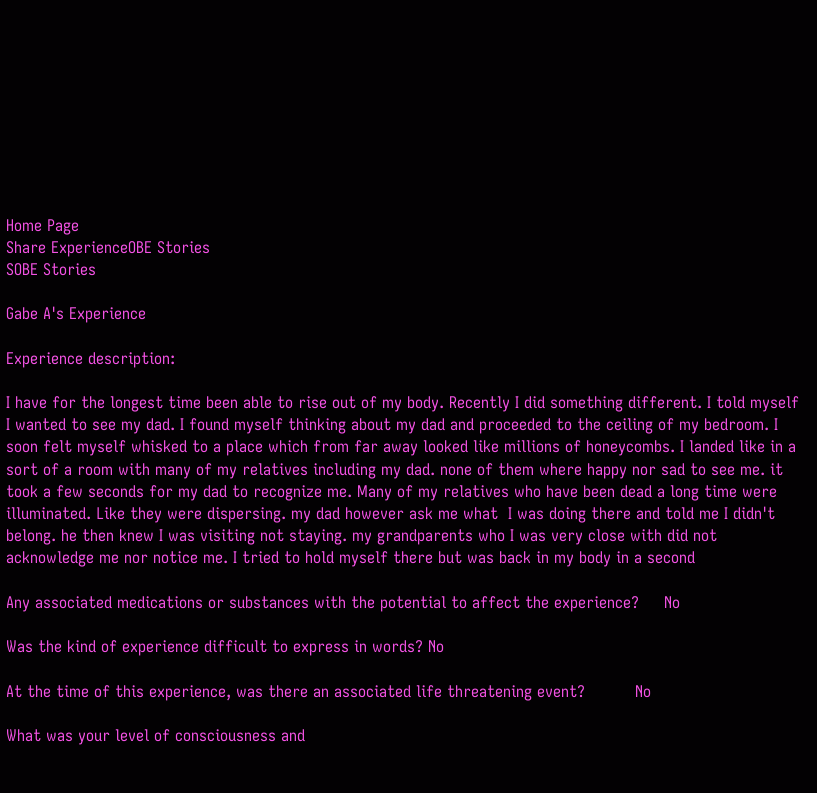Home Page
Share ExperienceOBE Stories
SOBE Stories

Gabe A's Experience

Experience description:

I have for the longest time been able to rise out of my body. Recently I did something different. I told myself I wanted to see my dad. I found myself thinking about my dad and proceeded to the ceiling of my bedroom. I soon felt myself whisked to a place which from far away looked like millions of honeycombs. I landed like in a sort of a room with many of my relatives including my dad. none of them where happy nor sad to see me. it took a few seconds for my dad to recognize me. Many of my relatives who have been dead a long time were illuminated. Like they were dispersing. my dad however ask me what  I was doing there and told me I didn't belong. he then knew I was visiting not staying. my grandparents who I was very close with did not acknowledge me nor notice me. I tried to hold myself there but was back in my body in a second

Any associated medications or substances with the potential to affect the experience?     No

Was the kind of experience difficult to express in words? No

At the time of this experience, was there an associated life threatening event?          No

What was your level of consciousness and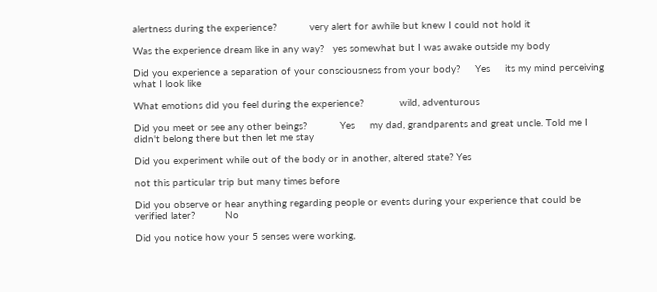alertness during the experience?           very alert for awhile but knew I could not hold it

Was the experience dream like in any way?   yes somewhat but I was awake outside my body

Did you experience a separation of your consciousness from your body?     Yes     its my mind perceiving what I look like

What emotions did you feel during the experience?            wild, adventurous

Did you meet or see any other beings?           Yes     my dad, grandparents and great uncle. Told me I didn't belong there but then let me stay

Did you experiment while out of the body or in another, altered state? Yes

not this particular trip but many times before

Did you observe or hear anything regarding people or events during your experience that could be verified later?          No

Did you notice how your 5 senses were working,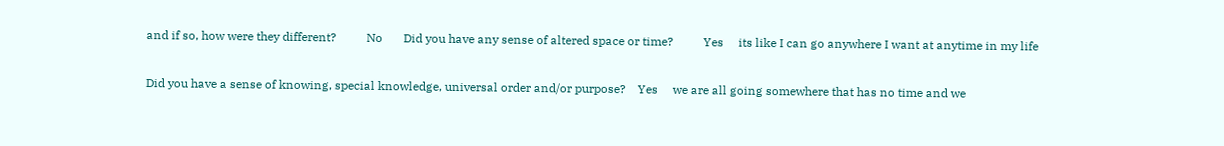and if so, how were they different?          No       Did you have any sense of altered space or time?          Yes     its like I can go anywhere I want at anytime in my life

Did you have a sense of knowing, special knowledge, universal order and/or purpose?    Yes     we are all going somewhere that has no time and we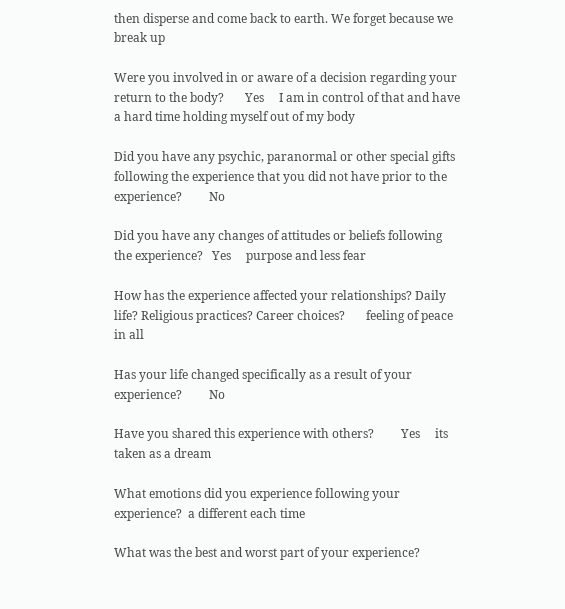then disperse and come back to earth. We forget because we break up

Were you involved in or aware of a decision regarding your return to the body?       Yes     I am in control of that and have a hard time holding myself out of my body

Did you have any psychic, paranormal or other special gifts following the experience that you did not have prior to the experience?         No

Did you have any changes of attitudes or beliefs following the experience?   Yes     purpose and less fear

How has the experience affected your relationships? Daily life? Religious practices? Career choices?       feeling of peace in all

Has your life changed specifically as a result of your experience?         No

Have you shared this experience with others?         Yes     its taken as a dream

What emotions did you experience following your experience?  a different each time

What was the best and worst part of your experience?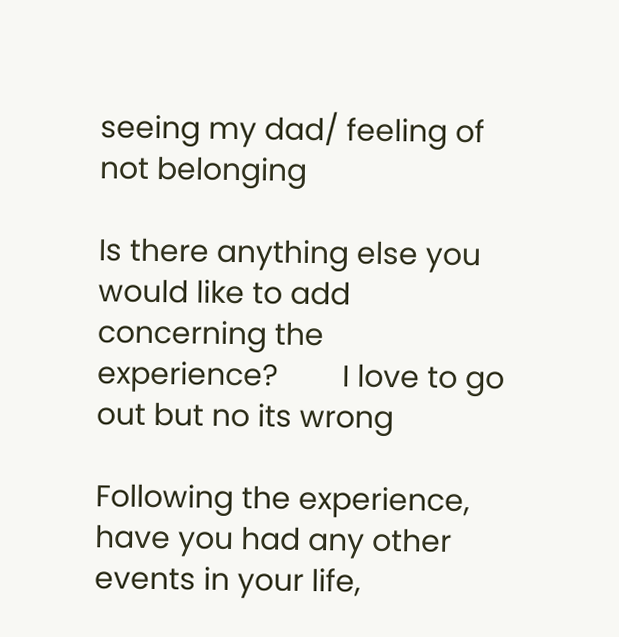seeing my dad/ feeling of not belonging

Is there anything else you would like to add concerning the experience?        I love to go out but no its wrong

Following the experience, have you had any other events in your life,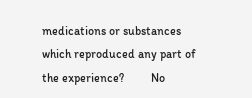medications or substances which reproduced any part of the experience?         No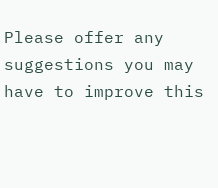Please offer any suggestions you may have to improve this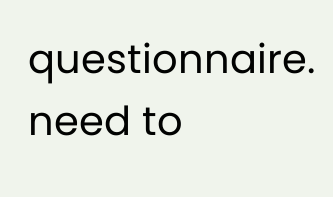questionnaire.    need to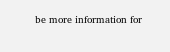be more information for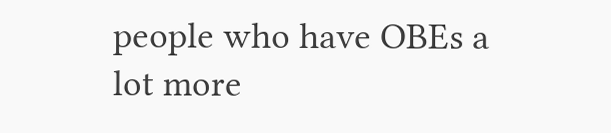people who have OBEs a lot more